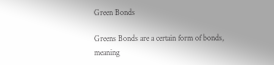Green Bonds

Greens Bonds are a certain form of bonds, meaning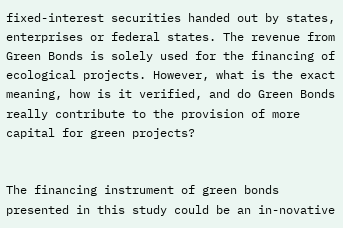fixed-interest securities handed out by states, enterprises or federal states. The revenue from Green Bonds is solely used for the financing of ecological projects. However, what is the exact meaning, how is it verified, and do Green Bonds really contribute to the provision of more capital for green projects?


The financing instrument of green bonds presented in this study could be an in-novative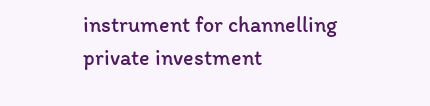instrument for channelling private investment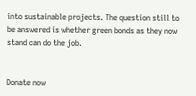into sustainable projects. The question still to be answered is whether green bonds as they now stand can do the job.


Donate now